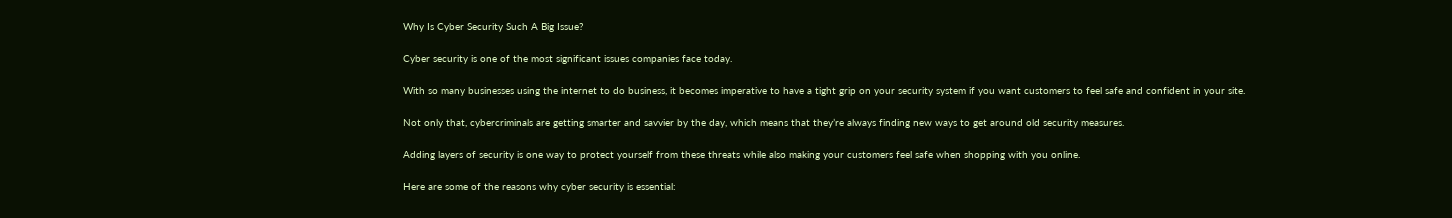Why Is Cyber Security Such A Big Issue?

Cyber security is one of the most significant issues companies face today.

With so many businesses using the internet to do business, it becomes imperative to have a tight grip on your security system if you want customers to feel safe and confident in your site.

Not only that, cybercriminals are getting smarter and savvier by the day, which means that they’re always finding new ways to get around old security measures.

Adding layers of security is one way to protect yourself from these threats while also making your customers feel safe when shopping with you online.

Here are some of the reasons why cyber security is essential: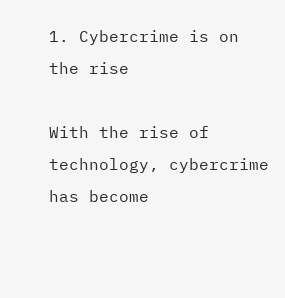1. Cybercrime is on the rise

With the rise of technology, cybercrime has become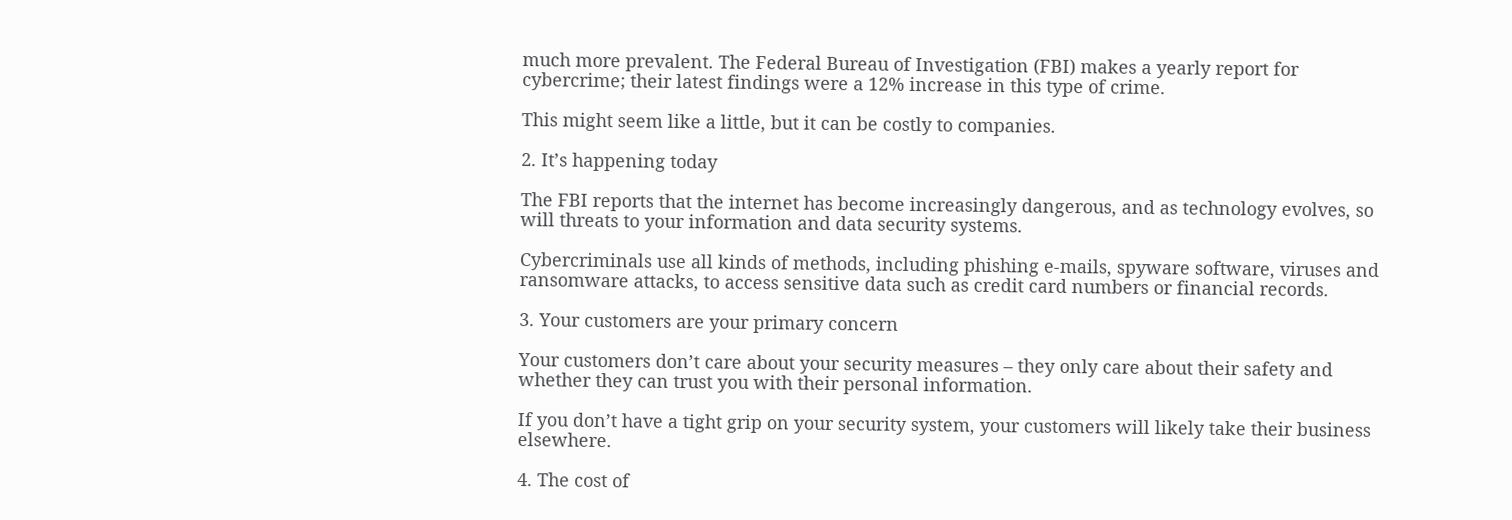much more prevalent. The Federal Bureau of Investigation (FBI) makes a yearly report for cybercrime; their latest findings were a 12% increase in this type of crime.

This might seem like a little, but it can be costly to companies.

2. It’s happening today

The FBI reports that the internet has become increasingly dangerous, and as technology evolves, so will threats to your information and data security systems.

Cybercriminals use all kinds of methods, including phishing e-mails, spyware software, viruses and ransomware attacks, to access sensitive data such as credit card numbers or financial records.

3. Your customers are your primary concern

Your customers don’t care about your security measures – they only care about their safety and whether they can trust you with their personal information.

If you don’t have a tight grip on your security system, your customers will likely take their business elsewhere.

4. The cost of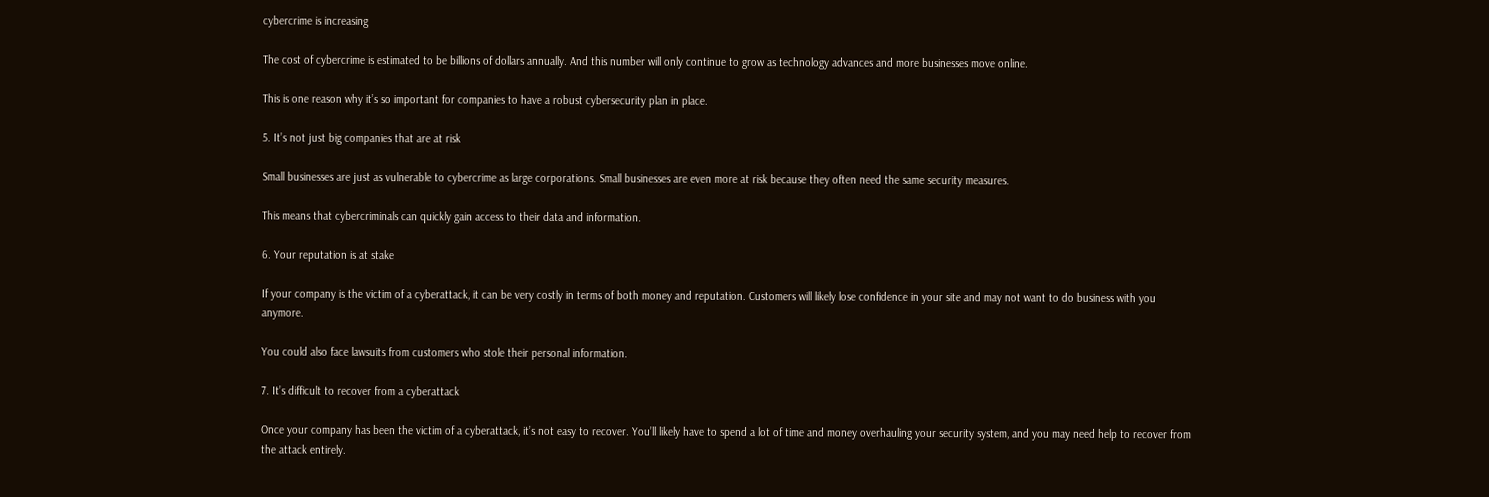cybercrime is increasing

The cost of cybercrime is estimated to be billions of dollars annually. And this number will only continue to grow as technology advances and more businesses move online.

This is one reason why it’s so important for companies to have a robust cybersecurity plan in place.

5. It’s not just big companies that are at risk

Small businesses are just as vulnerable to cybercrime as large corporations. Small businesses are even more at risk because they often need the same security measures.

This means that cybercriminals can quickly gain access to their data and information.

6. Your reputation is at stake

If your company is the victim of a cyberattack, it can be very costly in terms of both money and reputation. Customers will likely lose confidence in your site and may not want to do business with you anymore.

You could also face lawsuits from customers who stole their personal information.

7. It’s difficult to recover from a cyberattack

Once your company has been the victim of a cyberattack, it’s not easy to recover. You’ll likely have to spend a lot of time and money overhauling your security system, and you may need help to recover from the attack entirely.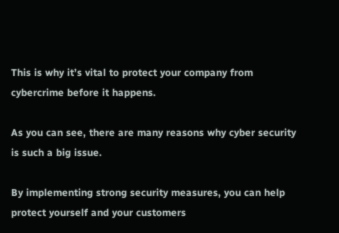This is why it’s vital to protect your company from cybercrime before it happens.

As you can see, there are many reasons why cyber security is such a big issue.

By implementing strong security measures, you can help protect yourself and your customers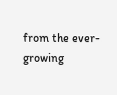from the ever-growing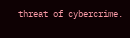threat of cybercrime.